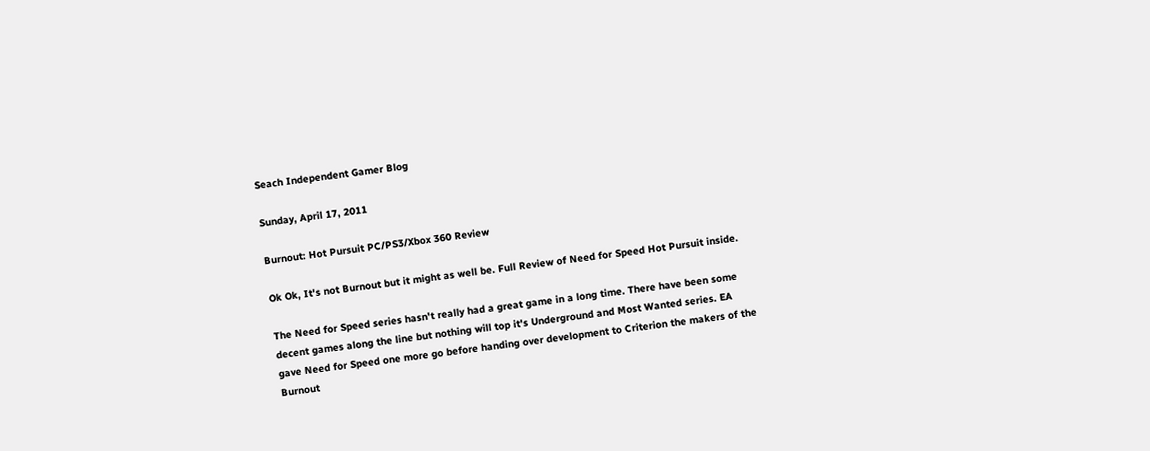Seach Independent Gamer Blog

Sunday, April 17, 2011

Burnout: Hot Pursuit PC/PS3/Xbox 360 Review

Ok Ok, It's not Burnout but it might as well be. Full Review of Need for Speed Hot Pursuit inside.

The Need for Speed series hasn't really had a great game in a long time. There have been some decent games along the line but nothing will top it's Underground and Most Wanted series. EA gave Need for Speed one more go before handing over development to Criterion the makers of the Burnout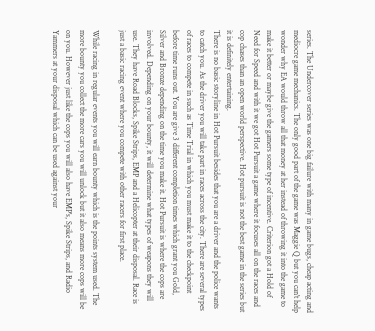series. The Undercover series was one big failure with many in game bugs, cheap acting and mediocre game mechanics. The only good part of the game was Maggie Q but you can't help wonder why EA would throw all that money at her instead of throwing it into the game to make it better or maybe give the gamers some type of incentive. Criterion got a Hold of Need for Speed and with it we got Hot Pursuit a game where it focuses all on the races and cop chases than an open world perspective. Hot pursuit is not the best game in the series but it is definitely entertaining.
There is no basic storyline in Hot Pursuit besides that you are a driver and the police wants to catch you. As the driver you will take part in races across the city. There are several types of races to compete in such as Time Trial in which you must make it to the checkpoint before time runs out. You are give 3 different completion times which grant you Gold, Silver and Bronze depending on the time you make it. Hot Pursuit is where the cops are involved. Depending on your bounty, it will determine what types of weapons they will use. They have Road Blocks, Spike Strips, EMP and a Helicopter at their disposal. Race is just a basic racing event where you compete with other racers for first place.

While racing in regular events you will earn bounty which is the points system used. The more bounty you collect the more cars you will unlock but it also means more cops will be on you. However just like the cops you will also have EMP's, Spike Strips, and Radio Yammers at your disposal which can be used against your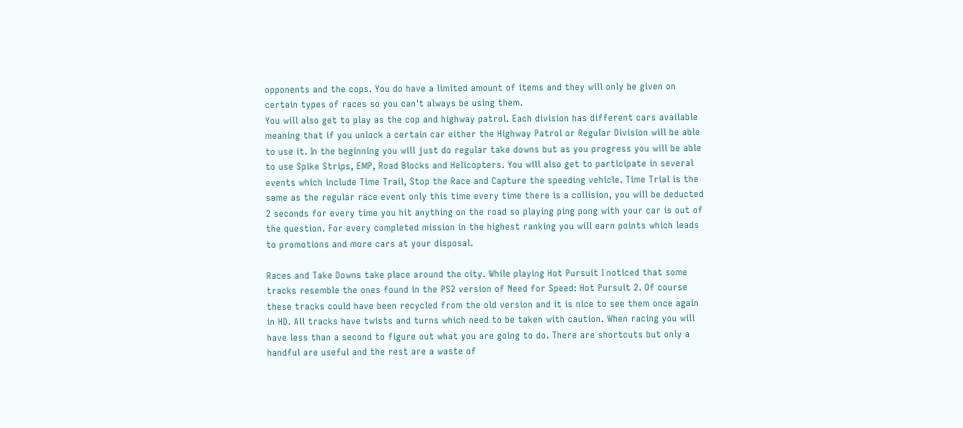opponents and the cops. You do have a limited amount of items and they will only be given on certain types of races so you can't always be using them.
You will also get to play as the cop and highway patrol. Each division has different cars available meaning that if you unlock a certain car either the Highway Patrol or Regular Division will be able to use it. In the beginning you will just do regular take downs but as you progress you will be able to use Spike Strips, EMP, Road Blocks and Helicopters. You will also get to participate in several events which include Time Trail, Stop the Race and Capture the speeding vehicle. Time Trial is the same as the regular race event only this time every time there is a collision, you will be deducted 2 seconds for every time you hit anything on the road so playing ping pong with your car is out of the question. For every completed mission in the highest ranking you will earn points which leads to promotions and more cars at your disposal.

Races and Take Downs take place around the city. While playing Hot Pursuit I noticed that some tracks resemble the ones found in the PS2 version of Need for Speed: Hot Pursuit 2. Of course these tracks could have been recycled from the old version and it is nice to see them once again in HD. All tracks have twists and turns which need to be taken with caution. When racing you will have less than a second to figure out what you are going to do. There are shortcuts but only a handful are useful and the rest are a waste of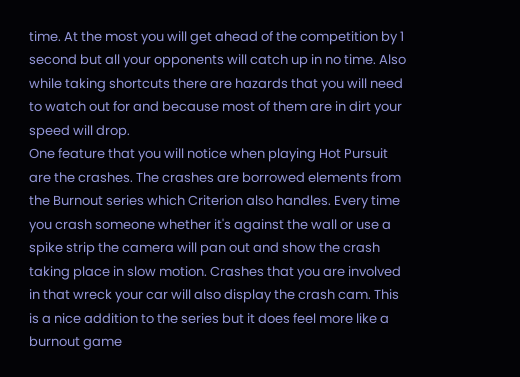time. At the most you will get ahead of the competition by 1 second but all your opponents will catch up in no time. Also while taking shortcuts there are hazards that you will need to watch out for and because most of them are in dirt your speed will drop.
One feature that you will notice when playing Hot Pursuit are the crashes. The crashes are borrowed elements from the Burnout series which Criterion also handles. Every time you crash someone whether it's against the wall or use a spike strip the camera will pan out and show the crash taking place in slow motion. Crashes that you are involved in that wreck your car will also display the crash cam. This is a nice addition to the series but it does feel more like a burnout game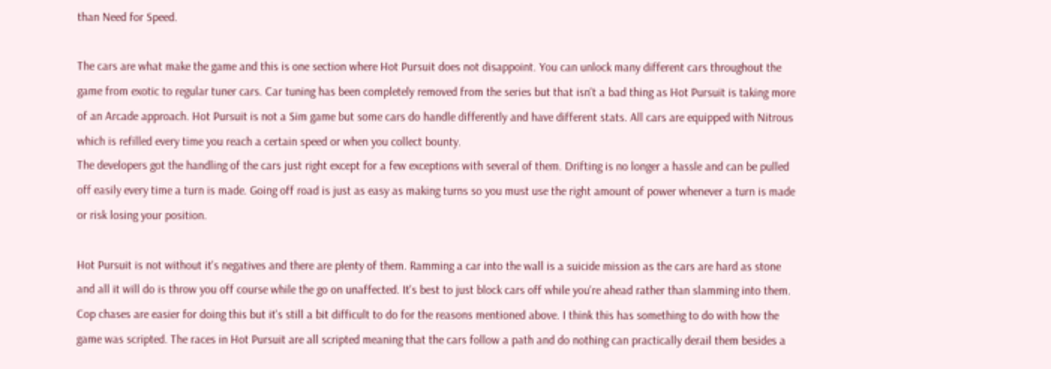than Need for Speed.

The cars are what make the game and this is one section where Hot Pursuit does not disappoint. You can unlock many different cars throughout the game from exotic to regular tuner cars. Car tuning has been completely removed from the series but that isn't a bad thing as Hot Pursuit is taking more of an Arcade approach. Hot Pursuit is not a Sim game but some cars do handle differently and have different stats. All cars are equipped with Nitrous which is refilled every time you reach a certain speed or when you collect bounty.
The developers got the handling of the cars just right except for a few exceptions with several of them. Drifting is no longer a hassle and can be pulled off easily every time a turn is made. Going off road is just as easy as making turns so you must use the right amount of power whenever a turn is made or risk losing your position.

Hot Pursuit is not without it's negatives and there are plenty of them. Ramming a car into the wall is a suicide mission as the cars are hard as stone and all it will do is throw you off course while the go on unaffected. It's best to just block cars off while you're ahead rather than slamming into them. Cop chases are easier for doing this but it's still a bit difficult to do for the reasons mentioned above. I think this has something to do with how the game was scripted. The races in Hot Pursuit are all scripted meaning that the cars follow a path and do nothing can practically derail them besides a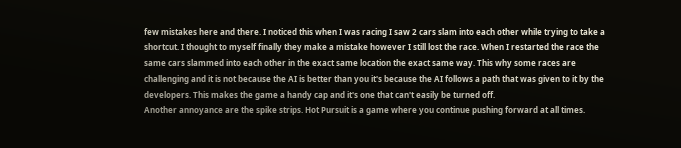few mistakes here and there. I noticed this when I was racing I saw 2 cars slam into each other while trying to take a shortcut. I thought to myself finally they make a mistake however I still lost the race. When I restarted the race the same cars slammed into each other in the exact same location the exact same way. This why some races are challenging and it is not because the AI is better than you it's because the AI follows a path that was given to it by the developers. This makes the game a handy cap and it's one that can't easily be turned off.
Another annoyance are the spike strips. Hot Pursuit is a game where you continue pushing forward at all times.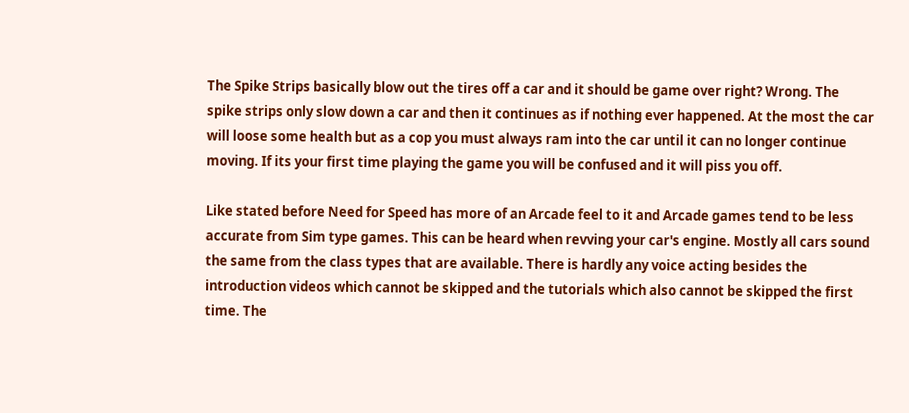The Spike Strips basically blow out the tires off a car and it should be game over right? Wrong. The spike strips only slow down a car and then it continues as if nothing ever happened. At the most the car will loose some health but as a cop you must always ram into the car until it can no longer continue moving. If its your first time playing the game you will be confused and it will piss you off.

Like stated before Need for Speed has more of an Arcade feel to it and Arcade games tend to be less accurate from Sim type games. This can be heard when revving your car's engine. Mostly all cars sound the same from the class types that are available. There is hardly any voice acting besides the introduction videos which cannot be skipped and the tutorials which also cannot be skipped the first time. The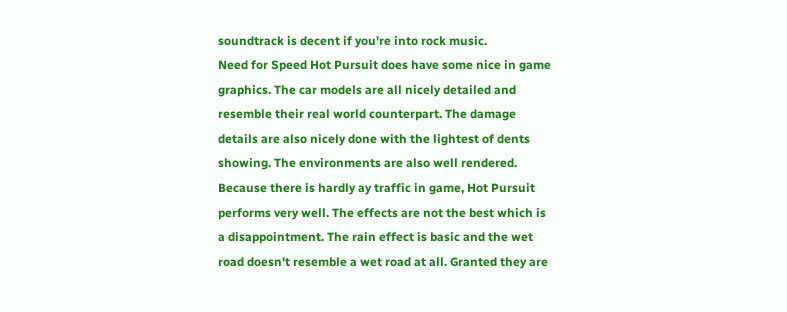soundtrack is decent if you're into rock music.
Need for Speed Hot Pursuit does have some nice in game graphics. The car models are all nicely detailed and resemble their real world counterpart. The damage details are also nicely done with the lightest of dents showing. The environments are also well rendered. Because there is hardly ay traffic in game, Hot Pursuit performs very well. The effects are not the best which is a disappointment. The rain effect is basic and the wet road doesn't resemble a wet road at all. Granted they are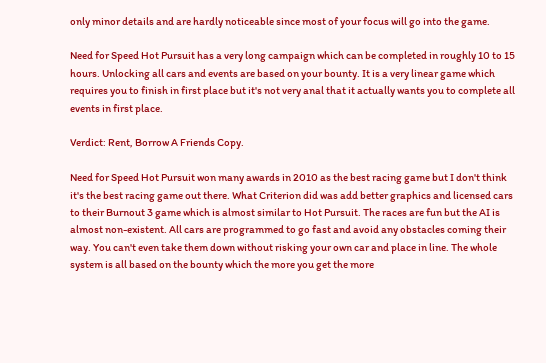only minor details and are hardly noticeable since most of your focus will go into the game.

Need for Speed Hot Pursuit has a very long campaign which can be completed in roughly 10 to 15 hours. Unlocking all cars and events are based on your bounty. It is a very linear game which requires you to finish in first place but it's not very anal that it actually wants you to complete all events in first place.

Verdict: Rent, Borrow A Friends Copy.

Need for Speed Hot Pursuit won many awards in 2010 as the best racing game but I don't think it's the best racing game out there. What Criterion did was add better graphics and licensed cars to their Burnout 3 game which is almost similar to Hot Pursuit. The races are fun but the AI is almost non-existent. All cars are programmed to go fast and avoid any obstacles coming their way. You can't even take them down without risking your own car and place in line. The whole system is all based on the bounty which the more you get the more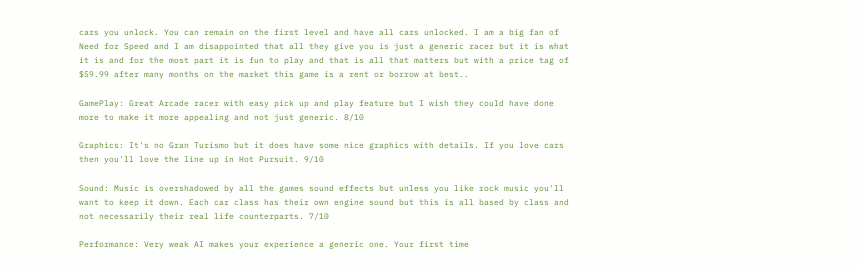cars you unlock. You can remain on the first level and have all cars unlocked. I am a big fan of Need for Speed and I am disappointed that all they give you is just a generic racer but it is what it is and for the most part it is fun to play and that is all that matters but with a price tag of $59.99 after many months on the market this game is a rent or borrow at best..

GamePlay: Great Arcade racer with easy pick up and play feature but I wish they could have done more to make it more appealing and not just generic. 8/10

Graphics: It's no Gran Turismo but it does have some nice graphics with details. If you love cars then you'll love the line up in Hot Pursuit. 9/10

Sound: Music is overshadowed by all the games sound effects but unless you like rock music you'll want to keep it down. Each car class has their own engine sound but this is all based by class and not necessarily their real life counterparts. 7/10

Performance: Very weak AI makes your experience a generic one. Your first time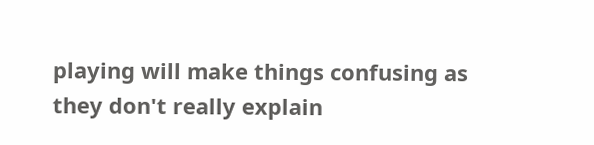playing will make things confusing as they don't really explain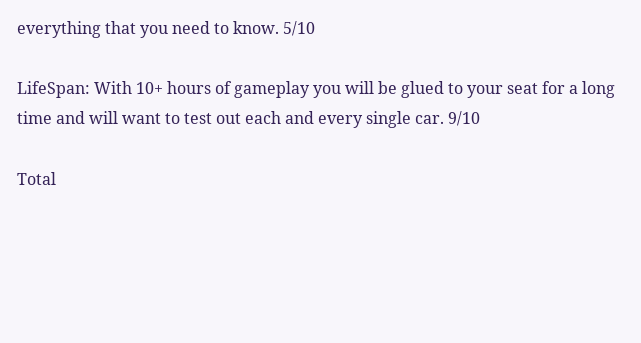everything that you need to know. 5/10

LifeSpan: With 10+ hours of gameplay you will be glued to your seat for a long time and will want to test out each and every single car. 9/10

Total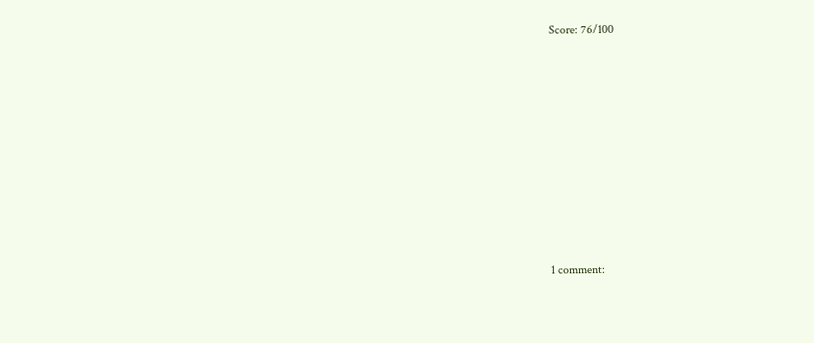Score: 76/100









1 comment: